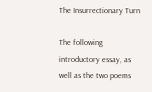The Insurrectionary Turn

The following introductory essay, as well as the two poems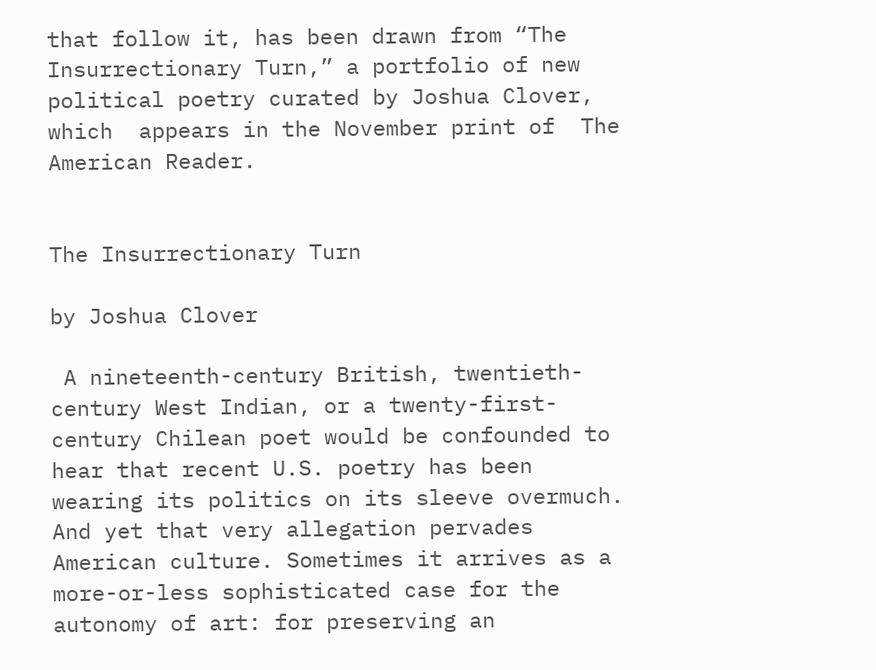that follow it, has been drawn from “The Insurrectionary Turn,” a portfolio of new political poetry curated by Joshua Clover, which  appears in the November print of  The American Reader.


The Insurrectionary Turn

by Joshua Clover

 A nineteenth-century British, twentieth-century West Indian, or a twenty-first-century Chilean poet would be confounded to hear that recent U.S. poetry has been wearing its politics on its sleeve overmuch. And yet that very allegation pervades American culture. Sometimes it arrives as a more-or-less sophisticated case for the autonomy of art: for preserving an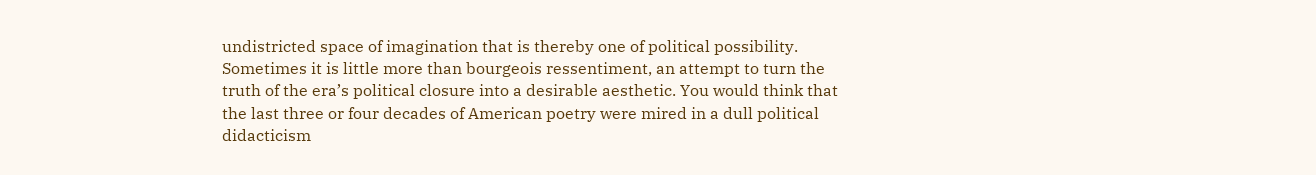undistricted space of imagination that is thereby one of political possibility. Sometimes it is little more than bourgeois ressentiment, an attempt to turn the truth of the era’s political closure into a desirable aesthetic. You would think that the last three or four decades of American poetry were mired in a dull political didacticism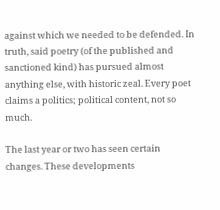against which we needed to be defended. In truth, said poetry (of the published and sanctioned kind) has pursued almost anything else, with historic zeal. Every poet claims a politics; political content, not so much.

The last year or two has seen certain changes. These developments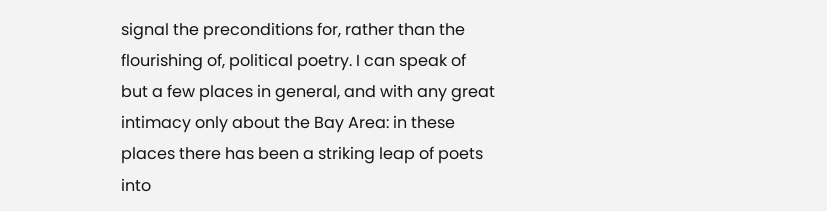signal the preconditions for, rather than the flourishing of, political poetry. I can speak of but a few places in general, and with any great intimacy only about the Bay Area: in these places there has been a striking leap of poets into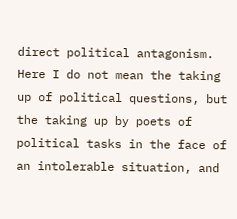direct political antagonism. Here I do not mean the taking up of political questions, but the taking up by poets of political tasks in the face of an intolerable situation, and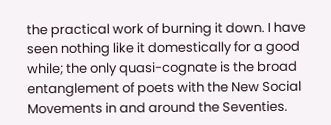the practical work of burning it down. I have seen nothing like it domestically for a good while; the only quasi-cognate is the broad entanglement of poets with the New Social Movements in and around the Seventies.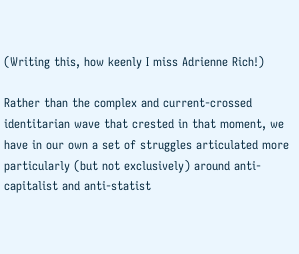(Writing this, how keenly I miss Adrienne Rich!)

Rather than the complex and current-crossed identitarian wave that crested in that moment, we have in our own a set of struggles articulated more particularly (but not exclusively) around anti-capitalist and anti-statist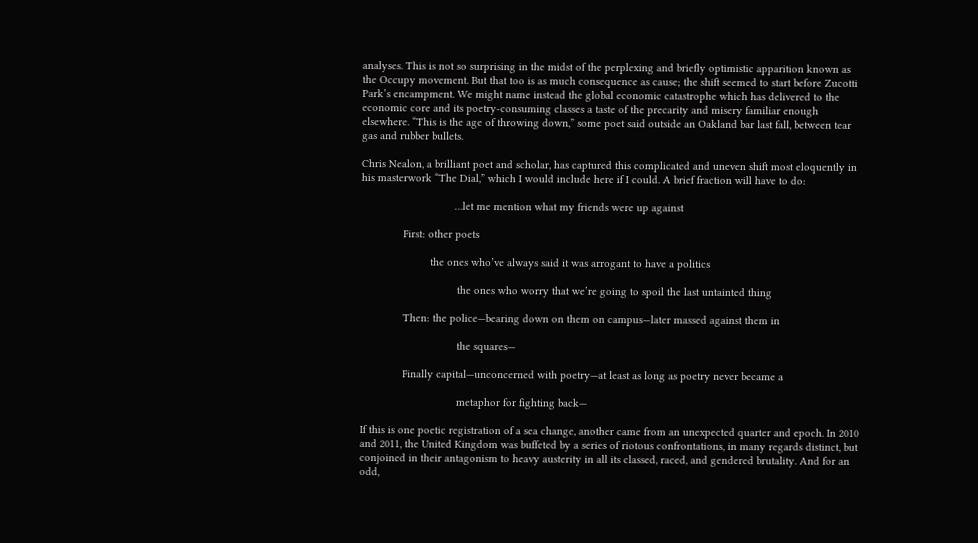analyses. This is not so surprising in the midst of the perplexing and briefly optimistic apparition known as the Occupy movement. But that too is as much consequence as cause; the shift seemed to start before Zucotti Park’s encampment. We might name instead the global economic catastrophe which has delivered to the economic core and its poetry-consuming classes a taste of the precarity and misery familiar enough elsewhere. “This is the age of throwing down,” some poet said outside an Oakland bar last fall, between tear gas and rubber bullets.

Chris Nealon, a brilliant poet and scholar, has captured this complicated and uneven shift most eloquently in his masterwork “The Dial,” which I would include here if I could. A brief fraction will have to do:

                               …let me mention what my friends were up against

              First: other poets

                       the ones who’ve always said it was arrogant to have a politics

                                the ones who worry that we’re going to spoil the last untainted thing

              Then: the police—bearing down on them on campus—later massed against them in

                                the squares—

              Finally capital—unconcerned with poetry—at least as long as poetry never became a

                                metaphor for fighting back—

If this is one poetic registration of a sea change, another came from an unexpected quarter and epoch. In 2010 and 2011, the United Kingdom was buffeted by a series of riotous confrontations, in many regards distinct, but conjoined in their antagonism to heavy austerity in all its classed, raced, and gendered brutality. And for an odd,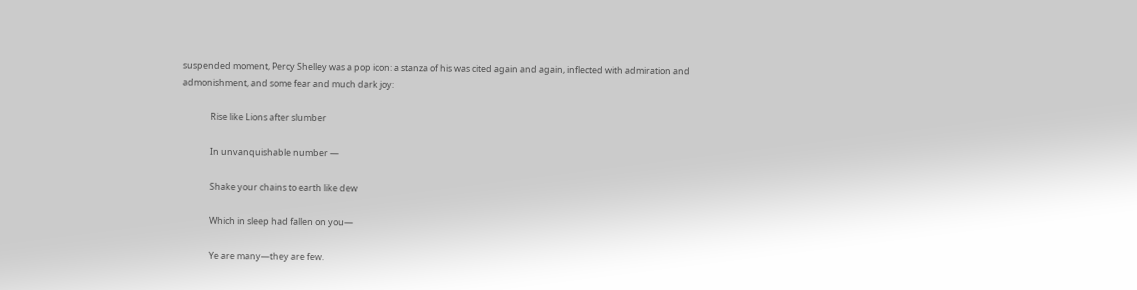suspended moment, Percy Shelley was a pop icon: a stanza of his was cited again and again, inflected with admiration and admonishment, and some fear and much dark joy:

              Rise like Lions after slumber

              In unvanquishable number —

              Shake your chains to earth like dew

              Which in sleep had fallen on you—

              Ye are many—they are few.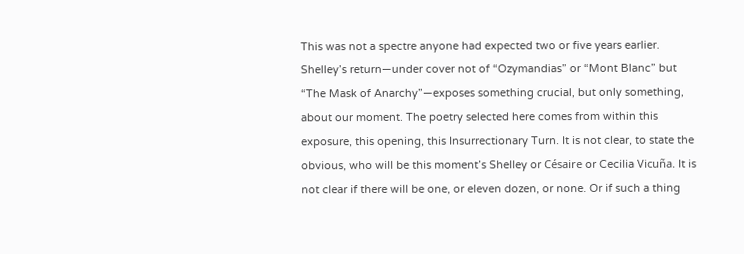This was not a spectre anyone had expected two or five years earlier. Shelley’s return—under cover not of “Ozymandias” or “Mont Blanc” but “The Mask of Anarchy”—exposes something crucial, but only something, about our moment. The poetry selected here comes from within this exposure, this opening, this Insurrectionary Turn. It is not clear, to state the obvious, who will be this moment’s Shelley or Césaire or Cecilia Vicuña. It is not clear if there will be one, or eleven dozen, or none. Or if such a thing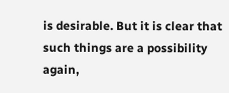is desirable. But it is clear that such things are a possibility again,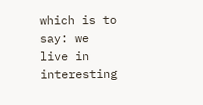which is to say: we live in interesting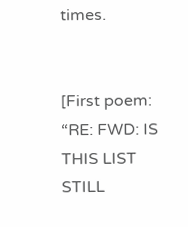times.


[First poem: “RE: FWD: IS THIS LIST STILL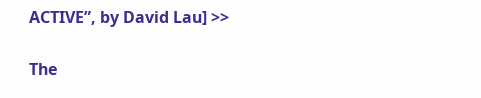ACTIVE”, by David Lau] >>

The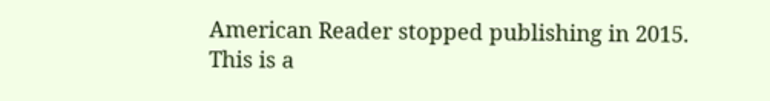American Reader stopped publishing in 2015.
This is a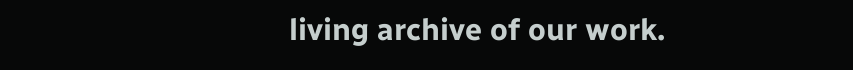living archive of our work.